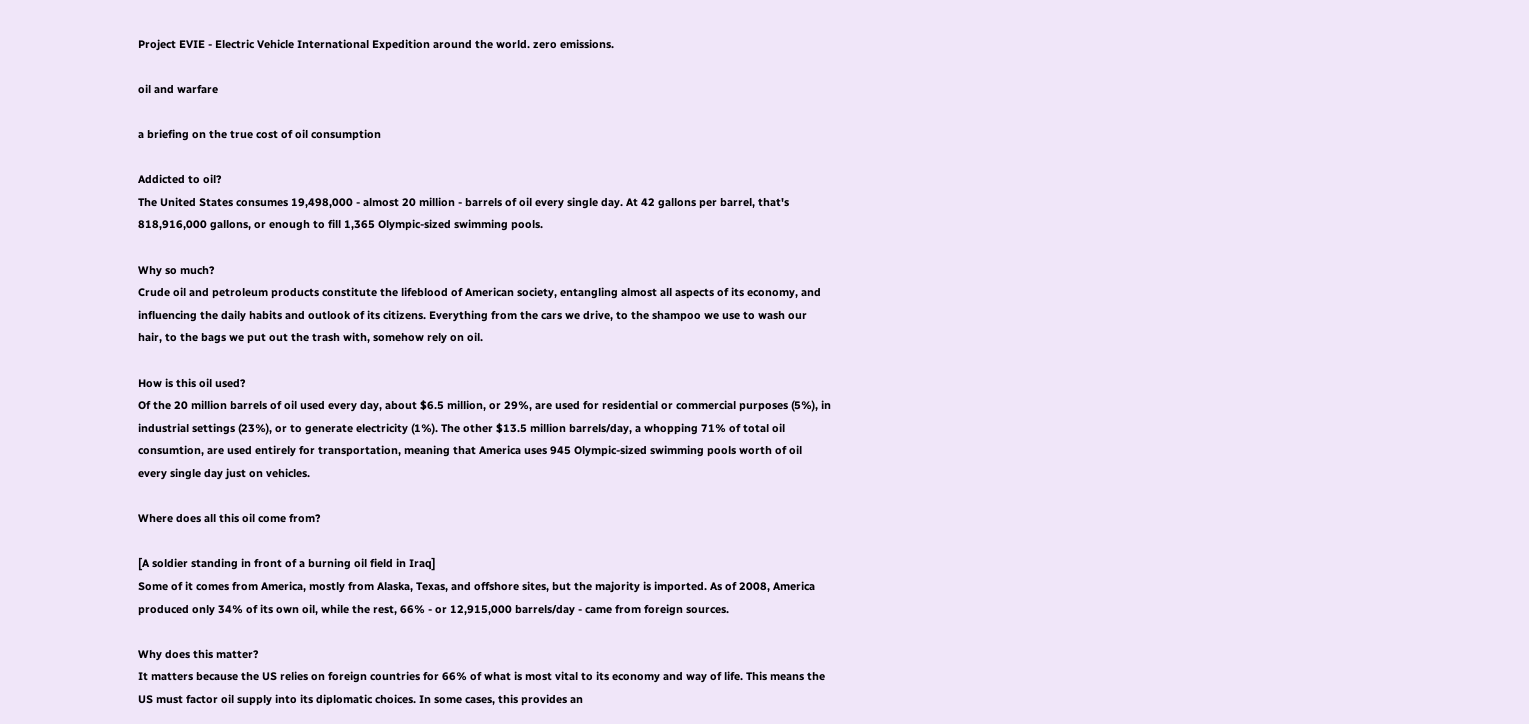Project EVIE - Electric Vehicle International Expedition around the world. zero emissions.

oil and warfare

a briefing on the true cost of oil consumption

Addicted to oil?
The United States consumes 19,498,000 - almost 20 million - barrels of oil every single day. At 42 gallons per barrel, that's 818,916,000 gallons, or enough to fill 1,365 Olympic-sized swimming pools.

Why so much?
Crude oil and petroleum products constitute the lifeblood of American society, entangling almost all aspects of its economy, and influencing the daily habits and outlook of its citizens. Everything from the cars we drive, to the shampoo we use to wash our hair, to the bags we put out the trash with, somehow rely on oil.

How is this oil used?
Of the 20 million barrels of oil used every day, about $6.5 million, or 29%, are used for residential or commercial purposes (5%), in industrial settings (23%), or to generate electricity (1%). The other $13.5 million barrels/day, a whopping 71% of total oil consumtion, are used entirely for transportation, meaning that America uses 945 Olympic-sized swimming pools worth of oil every single day just on vehicles.

Where does all this oil come from?

[A soldier standing in front of a burning oil field in Iraq]
Some of it comes from America, mostly from Alaska, Texas, and offshore sites, but the majority is imported. As of 2008, America produced only 34% of its own oil, while the rest, 66% - or 12,915,000 barrels/day - came from foreign sources.

Why does this matter?
It matters because the US relies on foreign countries for 66% of what is most vital to its economy and way of life. This means the US must factor oil supply into its diplomatic choices. In some cases, this provides an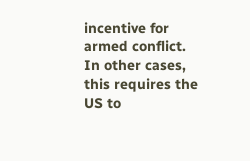incentive for armed conflict. In other cases, this requires the US to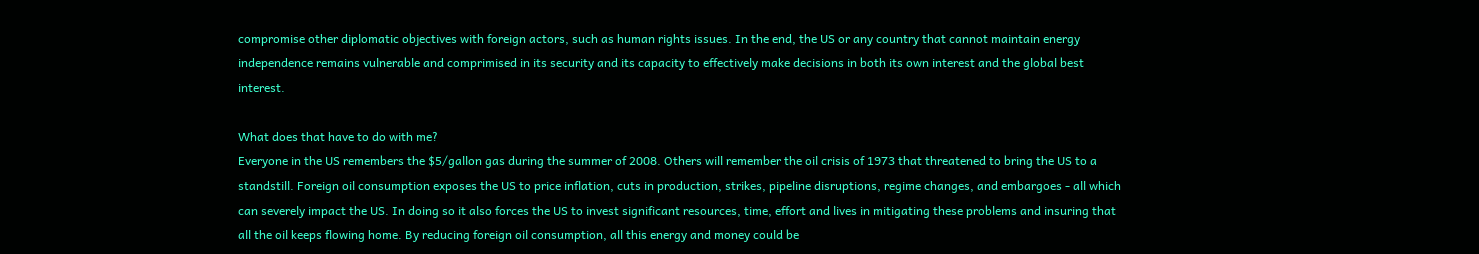compromise other diplomatic objectives with foreign actors, such as human rights issues. In the end, the US or any country that cannot maintain energy independence remains vulnerable and comprimised in its security and its capacity to effectively make decisions in both its own interest and the global best interest.

What does that have to do with me?
Everyone in the US remembers the $5/gallon gas during the summer of 2008. Others will remember the oil crisis of 1973 that threatened to bring the US to a standstill. Foreign oil consumption exposes the US to price inflation, cuts in production, strikes, pipeline disruptions, regime changes, and embargoes - all which can severely impact the US. In doing so it also forces the US to invest significant resources, time, effort and lives in mitigating these problems and insuring that all the oil keeps flowing home. By reducing foreign oil consumption, all this energy and money could be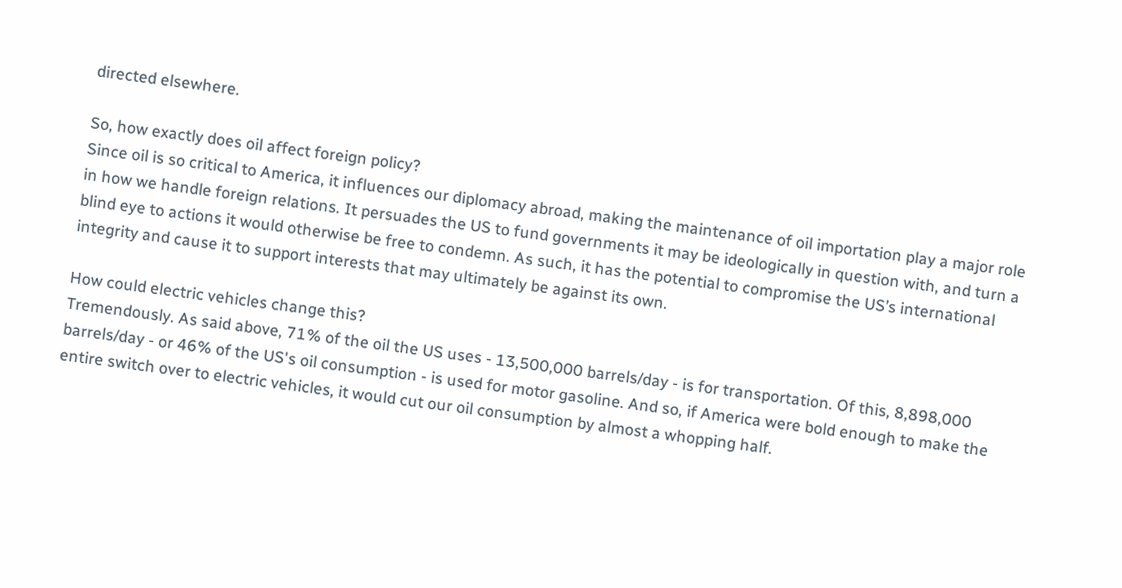directed elsewhere.

So, how exactly does oil affect foreign policy?
Since oil is so critical to America, it influences our diplomacy abroad, making the maintenance of oil importation play a major role in how we handle foreign relations. It persuades the US to fund governments it may be ideologically in question with, and turn a blind eye to actions it would otherwise be free to condemn. As such, it has the potential to compromise the US’s international integrity and cause it to support interests that may ultimately be against its own.

How could electric vehicles change this?
Tremendously. As said above, 71% of the oil the US uses - 13,500,000 barrels/day - is for transportation. Of this, 8,898,000 barrels/day - or 46% of the US's oil consumption - is used for motor gasoline. And so, if America were bold enough to make the entire switch over to electric vehicles, it would cut our oil consumption by almost a whopping half.